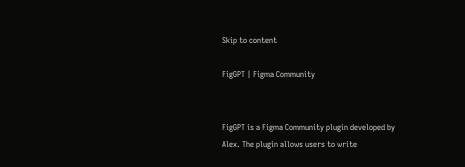Skip to content

FigGPT | Figma Community


FigGPT is a Figma Community plugin developed by Alex. The plugin allows users to write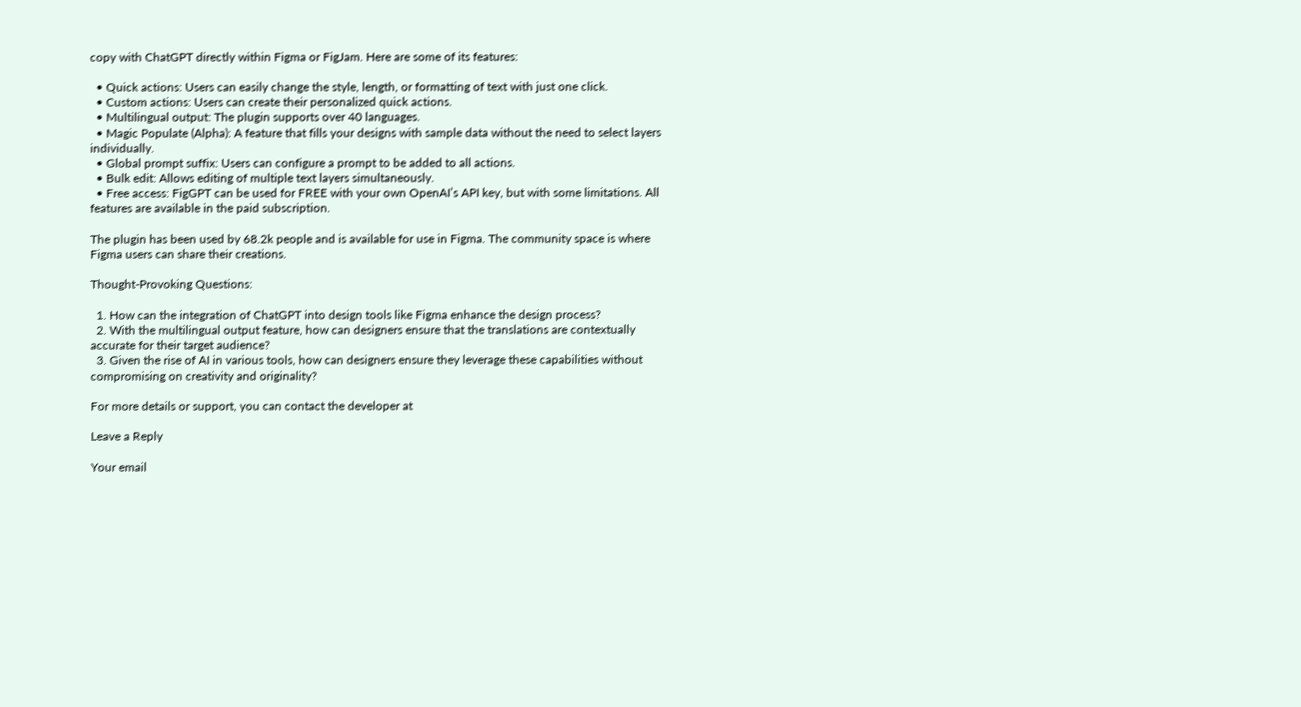copy with ChatGPT directly within Figma or FigJam. Here are some of its features:

  • Quick actions: Users can easily change the style, length, or formatting of text with just one click.
  • Custom actions: Users can create their personalized quick actions.
  • Multilingual output: The plugin supports over 40 languages.
  • Magic Populate (Alpha): A feature that fills your designs with sample data without the need to select layers individually.
  • Global prompt suffix: Users can configure a prompt to be added to all actions.
  • Bulk edit: Allows editing of multiple text layers simultaneously.
  • Free access: FigGPT can be used for FREE with your own OpenAI’s API key, but with some limitations. All features are available in the paid subscription.

The plugin has been used by 68.2k people and is available for use in Figma. The community space is where Figma users can share their creations.

Thought-Provoking Questions:

  1. How can the integration of ChatGPT into design tools like Figma enhance the design process?
  2. With the multilingual output feature, how can designers ensure that the translations are contextually accurate for their target audience?
  3. Given the rise of AI in various tools, how can designers ensure they leverage these capabilities without compromising on creativity and originality?

For more details or support, you can contact the developer at

Leave a Reply

Your email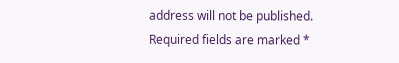address will not be published. Required fields are marked *